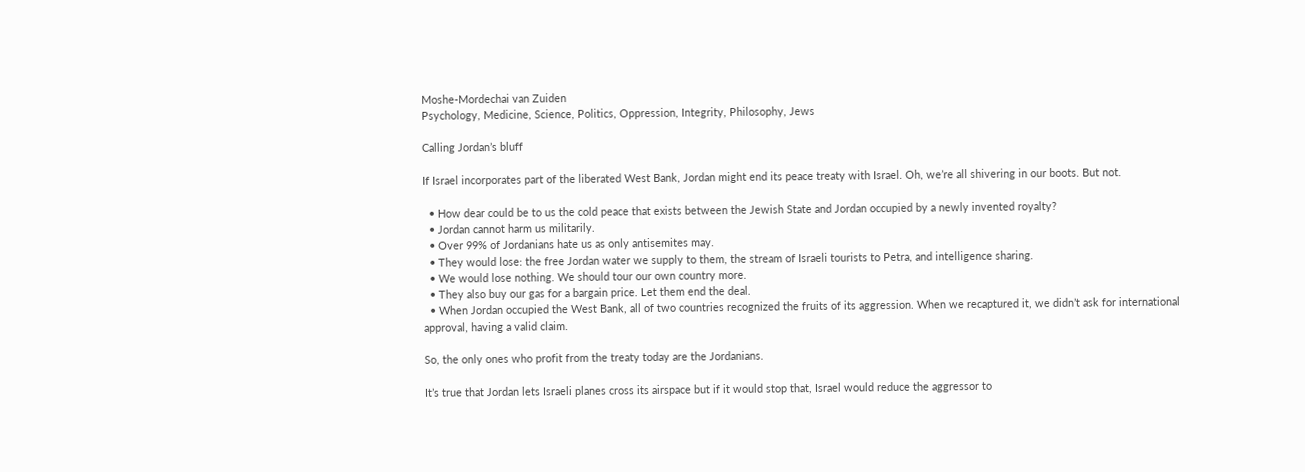Moshe-Mordechai van Zuiden
Psychology, Medicine, Science, Politics, Oppression, Integrity, Philosophy, Jews

Calling Jordan’s bluff

If Israel incorporates part of the liberated West Bank, Jordan might end its peace treaty with Israel. Oh, we’re all shivering in our boots. But not.

  • How dear could be to us the cold peace that exists between the Jewish State and Jordan occupied by a newly invented royalty?
  • Jordan cannot harm us militarily.
  • Over 99% of Jordanians hate us as only antisemites may.
  • They would lose: the free Jordan water we supply to them, the stream of Israeli tourists to Petra, and intelligence sharing.
  • We would lose nothing. We should tour our own country more.
  • They also buy our gas for a bargain price. Let them end the deal.
  • When Jordan occupied the West Bank, all of two countries recognized the fruits of its aggression. When we recaptured it, we didn’t ask for international approval, having a valid claim.

So, the only ones who profit from the treaty today are the Jordanians.

It’s true that Jordan lets Israeli planes cross its airspace but if it would stop that, Israel would reduce the aggressor to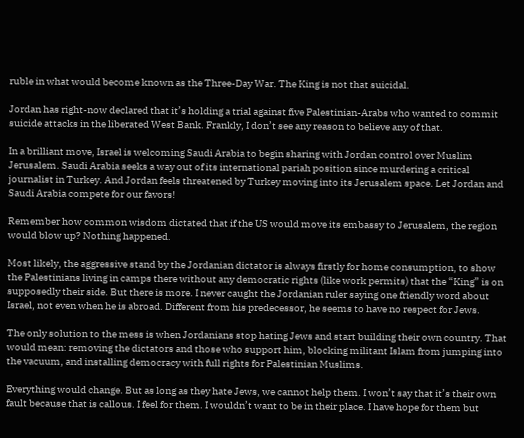ruble in what would become known as the Three-Day War. The King is not that suicidal.

Jordan has right-now declared that it’s holding a trial against five Palestinian-Arabs who wanted to commit suicide attacks in the liberated West Bank. Frankly, I don’t see any reason to believe any of that.

In a brilliant move, Israel is welcoming Saudi Arabia to begin sharing with Jordan control over Muslim Jerusalem. Saudi Arabia seeks a way out of its international pariah position since murdering a critical journalist in Turkey. And Jordan feels threatened by Turkey moving into its Jerusalem space. Let Jordan and Saudi Arabia compete for our favors!

Remember how common wisdom dictated that if the US would move its embassy to Jerusalem, the region would blow up? Nothing happened.

Most likely, the aggressive stand by the Jordanian dictator is always firstly for home consumption, to show the Palestinians living in camps there without any democratic rights (like work permits) that the “King” is on supposedly their side. But there is more. I never caught the Jordanian ruler saying one friendly word about Israel, not even when he is abroad. Different from his predecessor, he seems to have no respect for Jews.

The only solution to the mess is when Jordanians stop hating Jews and start building their own country. That would mean: removing the dictators and those who support him, blocking militant Islam from jumping into the vacuum, and installing democracy with full rights for Palestinian Muslims.

Everything would change. But as long as they hate Jews, we cannot help them. I won’t say that it’s their own fault because that is callous. I feel for them. I wouldn’t want to be in their place. I have hope for them but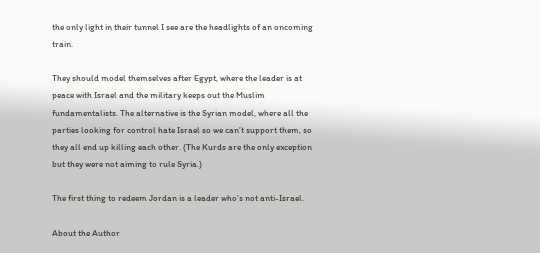the only light in their tunnel I see are the headlights of an oncoming train.

They should model themselves after Egypt, where the leader is at peace with Israel and the military keeps out the Muslim fundamentalists. The alternative is the Syrian model, where all the parties looking for control hate Israel so we can’t support them, so they all end up killing each other. (The Kurds are the only exception but they were not aiming to rule Syria.)

The first thing to redeem Jordan is a leader who’s not anti-Israel.

About the Author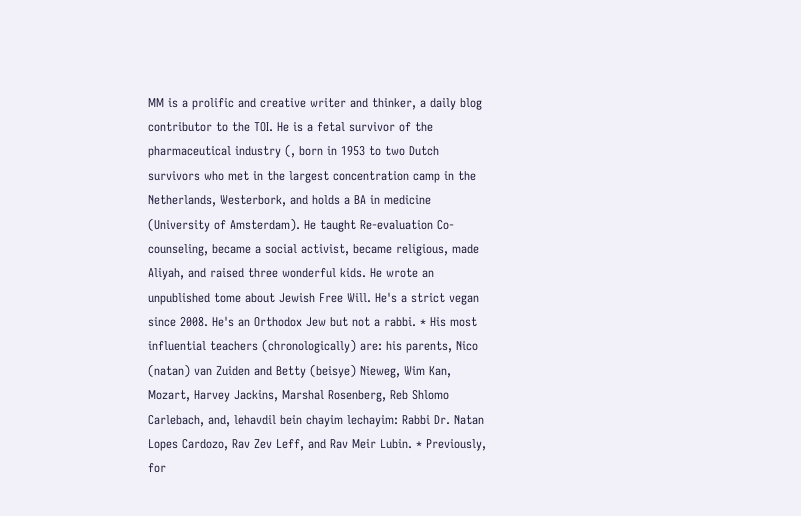MM is a prolific and creative writer and thinker, a daily blog contributor to the TOI. He is a fetal survivor of the pharmaceutical industry (, born in 1953 to two Dutch survivors who met in the largest concentration camp in the Netherlands, Westerbork, and holds a BA in medicine (University of Amsterdam). He taught Re-evaluation Co-counseling, became a social activist, became religious, made Aliyah, and raised three wonderful kids. He wrote an unpublished tome about Jewish Free Will. He's a strict vegan since 2008. He's an Orthodox Jew but not a rabbi. * His most influential teachers (chronologically) are: his parents, Nico (natan) van Zuiden and Betty (beisye) Nieweg, Wim Kan, Mozart, Harvey Jackins, Marshal Rosenberg, Reb Shlomo Carlebach, and, lehavdil bein chayim lechayim: Rabbi Dr. Natan Lopes Cardozo, Rav Zev Leff, and Rav Meir Lubin. * Previously, for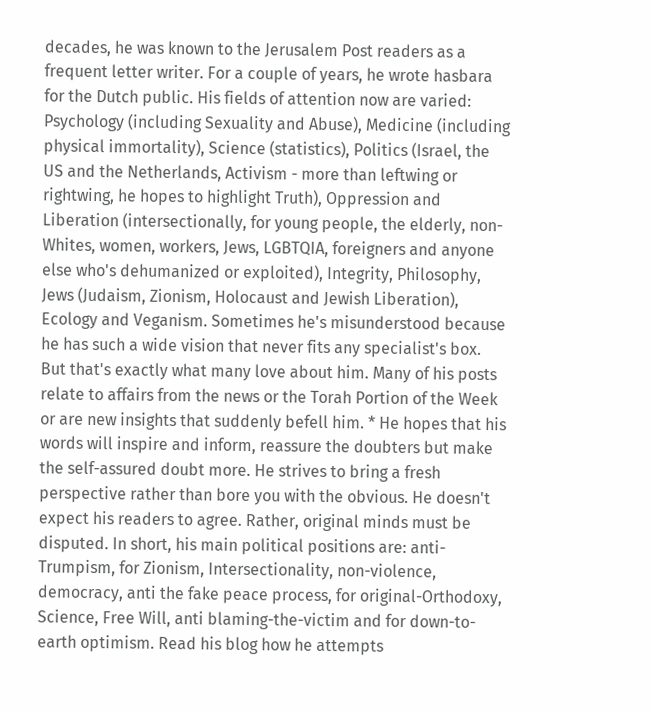decades, he was known to the Jerusalem Post readers as a frequent letter writer. For a couple of years, he wrote hasbara for the Dutch public. His fields of attention now are varied: Psychology (including Sexuality and Abuse), Medicine (including physical immortality), Science (statistics), Politics (Israel, the US and the Netherlands, Activism - more than leftwing or rightwing, he hopes to highlight Truth), Oppression and Liberation (intersectionally, for young people, the elderly, non-Whites, women, workers, Jews, LGBTQIA, foreigners and anyone else who's dehumanized or exploited), Integrity, Philosophy, Jews (Judaism, Zionism, Holocaust and Jewish Liberation), Ecology and Veganism. Sometimes he's misunderstood because he has such a wide vision that never fits any specialist's box. But that's exactly what many love about him. Many of his posts relate to affairs from the news or the Torah Portion of the Week or are new insights that suddenly befell him. * He hopes that his words will inspire and inform, reassure the doubters but make the self-assured doubt more. He strives to bring a fresh perspective rather than bore you with the obvious. He doesn't expect his readers to agree. Rather, original minds must be disputed. In short, his main political positions are: anti-Trumpism, for Zionism, Intersectionality, non-violence, democracy, anti the fake peace process, for original-Orthodoxy, Science, Free Will, anti blaming-the-victim and for down-to-earth optimism. Read his blog how he attempts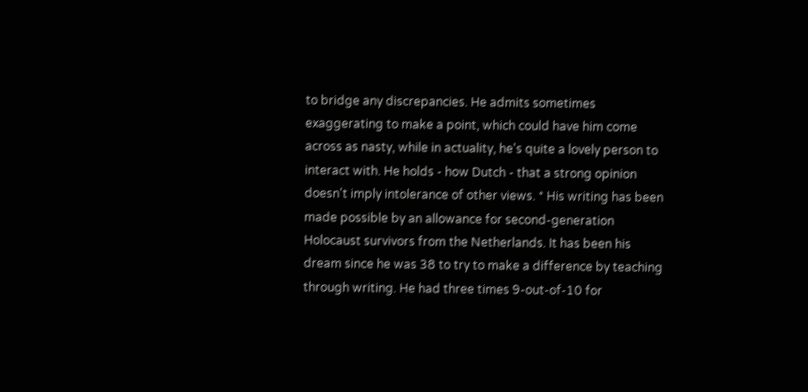to bridge any discrepancies. He admits sometimes exaggerating to make a point, which could have him come across as nasty, while in actuality, he's quite a lovely person to interact with. He holds - how Dutch - that a strong opinion doesn't imply intolerance of other views. * His writing has been made possible by an allowance for second-generation Holocaust survivors from the Netherlands. It has been his dream since he was 38 to try to make a difference by teaching through writing. He had three times 9-out-of-10 for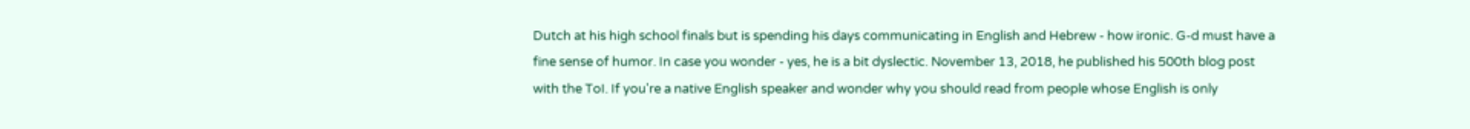Dutch at his high school finals but is spending his days communicating in English and Hebrew - how ironic. G-d must have a fine sense of humor. In case you wonder - yes, he is a bit dyslectic. November 13, 2018, he published his 500th blog post with the ToI. If you're a native English speaker and wonder why you should read from people whose English is only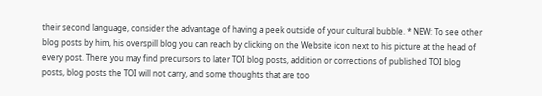their second language, consider the advantage of having a peek outside of your cultural bubble. * NEW: To see other blog posts by him, his overspill blog you can reach by clicking on the Website icon next to his picture at the head of every post. There you may find precursors to later TOI blog posts, addition or corrections of published TOI blog posts, blog posts the TOI will not carry, and some thoughts that are too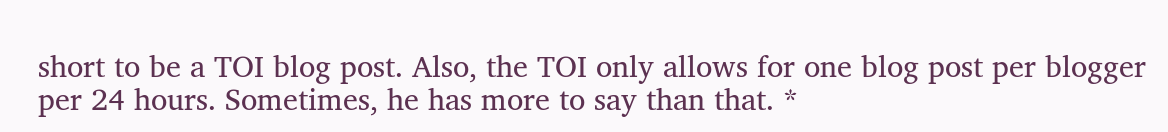short to be a TOI blog post. Also, the TOI only allows for one blog post per blogger per 24 hours. Sometimes, he has more to say than that. *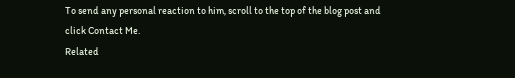To send any personal reaction to him, scroll to the top of the blog post and click Contact Me.
Related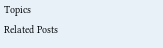Topics
Related Posts